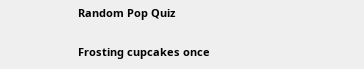Random Pop Quiz

Frosting cupcakes once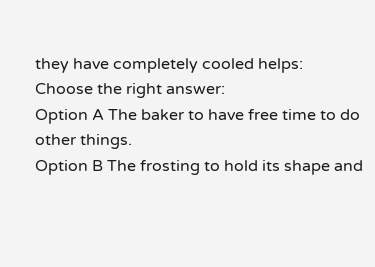they have completely cooled helps:
Choose the right answer:
Option A The baker to have free time to do other things.
Option B The frosting to hold its shape and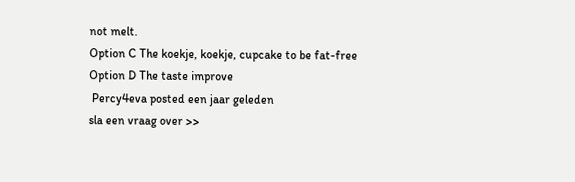not melt.
Option C The koekje, koekje, cupcake to be fat-free
Option D The taste improve
 Percy4eva posted een jaar geleden
sla een vraag over >>